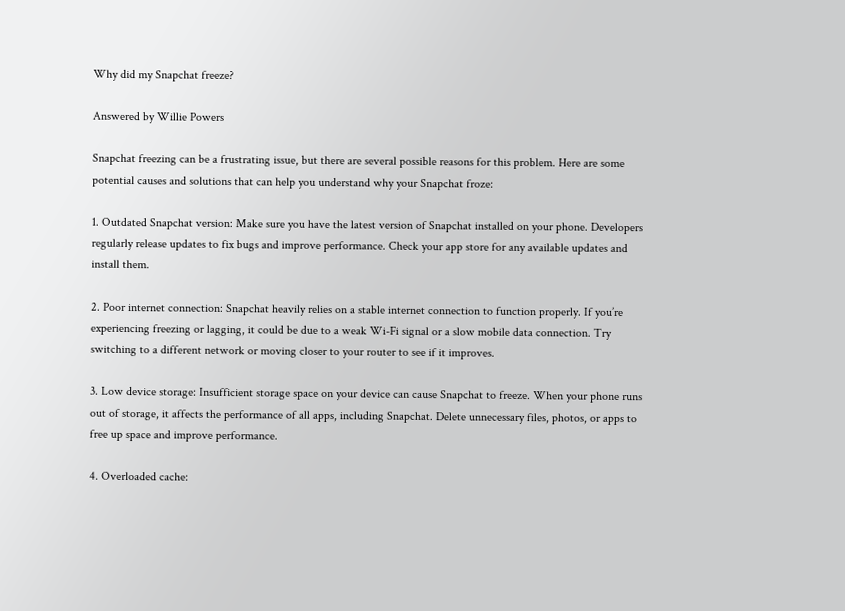Why did my Snapchat freeze?

Answered by Willie Powers

Snapchat freezing can be a frustrating issue, but there are several possible reasons for this problem. Here are some potential causes and solutions that can help you understand why your Snapchat froze:

1. Outdated Snapchat version: Make sure you have the latest version of Snapchat installed on your phone. Developers regularly release updates to fix bugs and improve performance. Check your app store for any available updates and install them.

2. Poor internet connection: Snapchat heavily relies on a stable internet connection to function properly. If you’re experiencing freezing or lagging, it could be due to a weak Wi-Fi signal or a slow mobile data connection. Try switching to a different network or moving closer to your router to see if it improves.

3. Low device storage: Insufficient storage space on your device can cause Snapchat to freeze. When your phone runs out of storage, it affects the performance of all apps, including Snapchat. Delete unnecessary files, photos, or apps to free up space and improve performance.

4. Overloaded cache: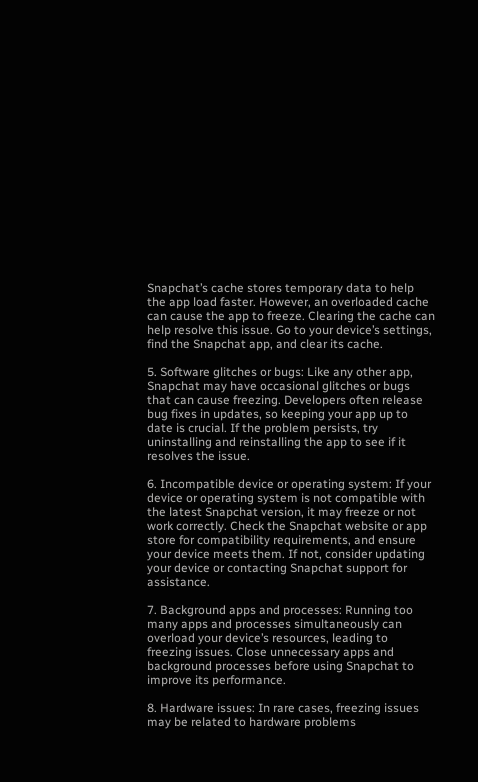Snapchat’s cache stores temporary data to help the app load faster. However, an overloaded cache can cause the app to freeze. Clearing the cache can help resolve this issue. Go to your device’s settings, find the Snapchat app, and clear its cache.

5. Software glitches or bugs: Like any other app, Snapchat may have occasional glitches or bugs that can cause freezing. Developers often release bug fixes in updates, so keeping your app up to date is crucial. If the problem persists, try uninstalling and reinstalling the app to see if it resolves the issue.

6. Incompatible device or operating system: If your device or operating system is not compatible with the latest Snapchat version, it may freeze or not work correctly. Check the Snapchat website or app store for compatibility requirements, and ensure your device meets them. If not, consider updating your device or contacting Snapchat support for assistance.

7. Background apps and processes: Running too many apps and processes simultaneously can overload your device’s resources, leading to freezing issues. Close unnecessary apps and background processes before using Snapchat to improve its performance.

8. Hardware issues: In rare cases, freezing issues may be related to hardware problems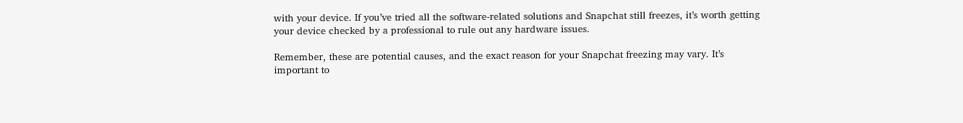with your device. If you’ve tried all the software-related solutions and Snapchat still freezes, it’s worth getting your device checked by a professional to rule out any hardware issues.

Remember, these are potential causes, and the exact reason for your Snapchat freezing may vary. It’s important to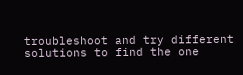troubleshoot and try different solutions to find the one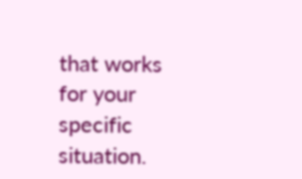that works for your specific situation.